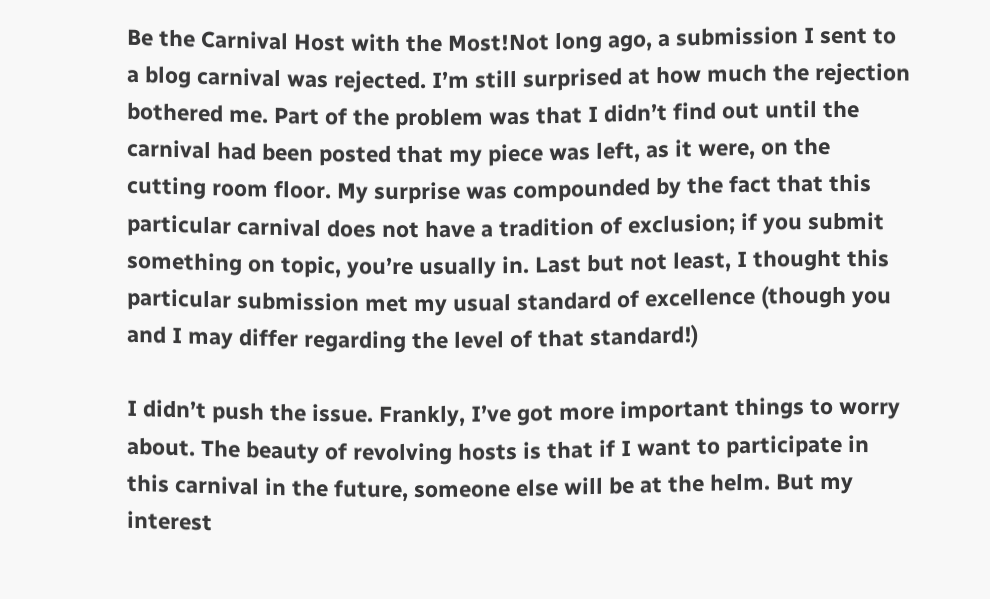Be the Carnival Host with the Most!Not long ago, a submission I sent to a blog carnival was rejected. I’m still surprised at how much the rejection bothered me. Part of the problem was that I didn’t find out until the carnival had been posted that my piece was left, as it were, on the cutting room floor. My surprise was compounded by the fact that this particular carnival does not have a tradition of exclusion; if you submit something on topic, you’re usually in. Last but not least, I thought this particular submission met my usual standard of excellence (though you and I may differ regarding the level of that standard!)

I didn’t push the issue. Frankly, I’ve got more important things to worry about. The beauty of revolving hosts is that if I want to participate in this carnival in the future, someone else will be at the helm. But my interest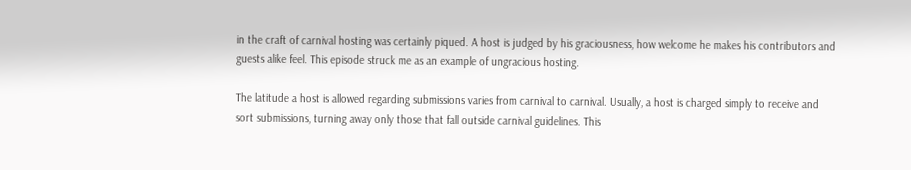in the craft of carnival hosting was certainly piqued. A host is judged by his graciousness, how welcome he makes his contributors and guests alike feel. This episode struck me as an example of ungracious hosting.

The latitude a host is allowed regarding submissions varies from carnival to carnival. Usually, a host is charged simply to receive and sort submissions, turning away only those that fall outside carnival guidelines. This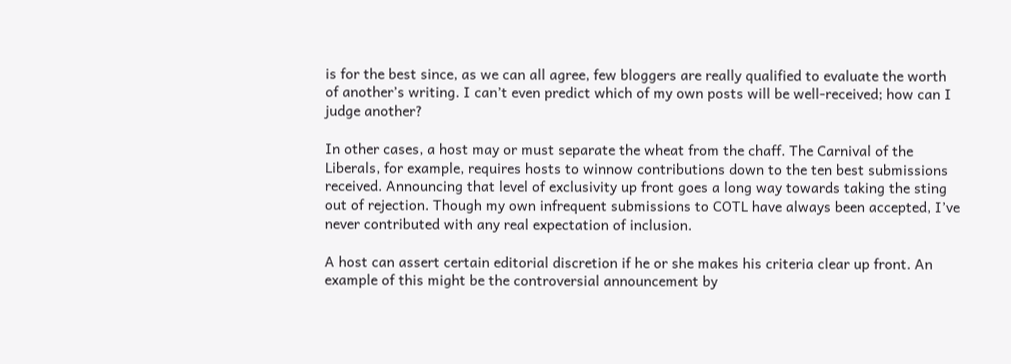is for the best since, as we can all agree, few bloggers are really qualified to evaluate the worth of another’s writing. I can’t even predict which of my own posts will be well-received; how can I judge another?

In other cases, a host may or must separate the wheat from the chaff. The Carnival of the Liberals, for example, requires hosts to winnow contributions down to the ten best submissions received. Announcing that level of exclusivity up front goes a long way towards taking the sting out of rejection. Though my own infrequent submissions to COTL have always been accepted, I’ve never contributed with any real expectation of inclusion.

A host can assert certain editorial discretion if he or she makes his criteria clear up front. An example of this might be the controversial announcement by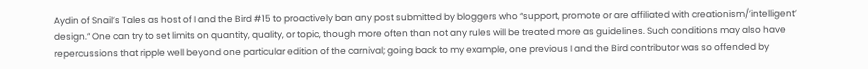Aydin of Snail’s Tales as host of I and the Bird #15 to proactively ban any post submitted by bloggers who “support, promote or are affiliated with creationism/’intelligent’ design.” One can try to set limits on quantity, quality, or topic, though more often than not any rules will be treated more as guidelines. Such conditions may also have repercussions that ripple well beyond one particular edition of the carnival; going back to my example, one previous I and the Bird contributor was so offended by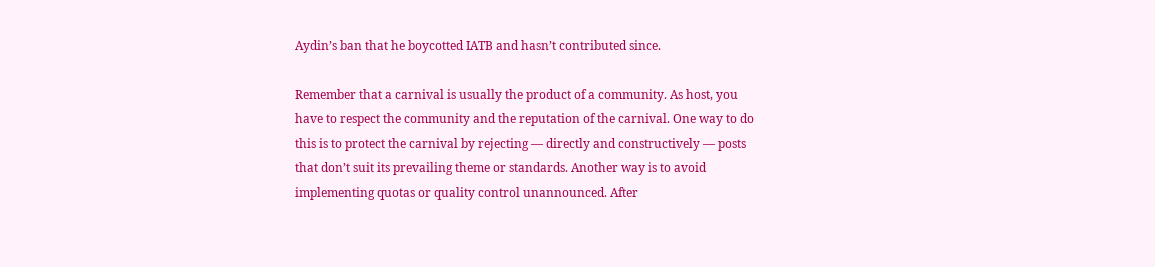Aydin’s ban that he boycotted IATB and hasn’t contributed since.

Remember that a carnival is usually the product of a community. As host, you have to respect the community and the reputation of the carnival. One way to do this is to protect the carnival by rejecting — directly and constructively — posts that don’t suit its prevailing theme or standards. Another way is to avoid implementing quotas or quality control unannounced. After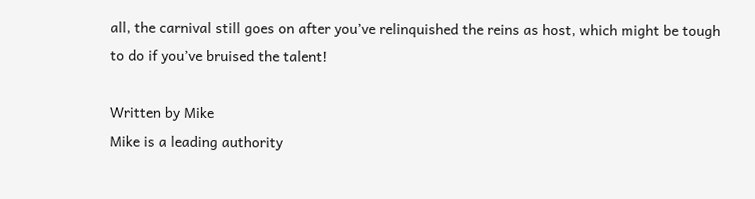all, the carnival still goes on after you’ve relinquished the reins as host, which might be tough to do if you’ve bruised the talent!

Written by Mike
Mike is a leading authority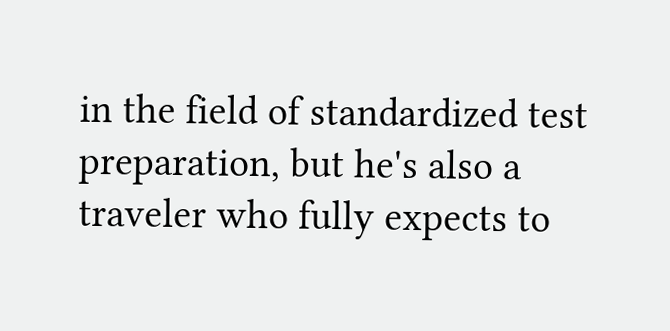in the field of standardized test preparation, but he's also a traveler who fully expects to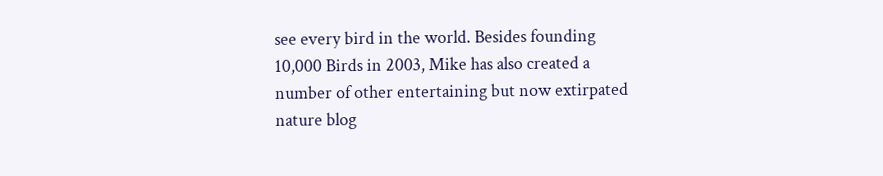see every bird in the world. Besides founding 10,000 Birds in 2003, Mike has also created a number of other entertaining but now extirpated nature blog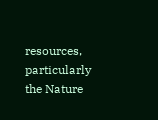resources, particularly the Nature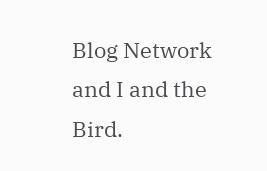Blog Network and I and the Bird.